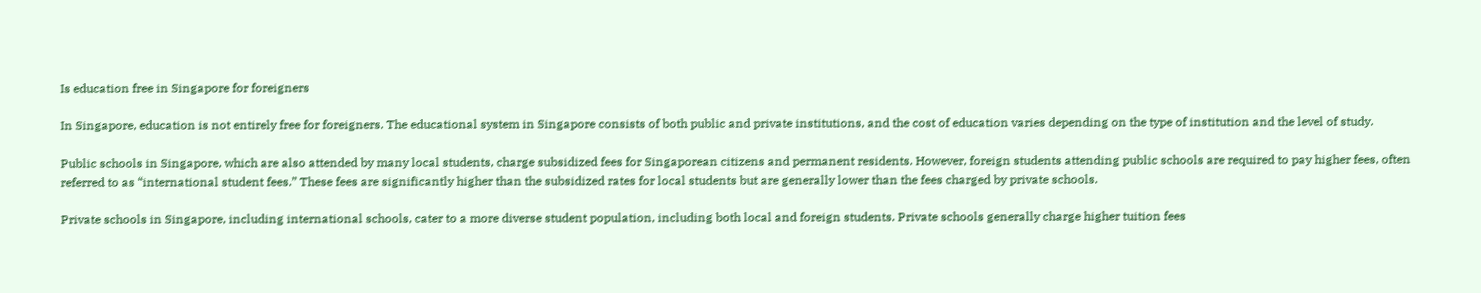Is education free in Singapore for foreigners

In Singapore, education is not entirely free for foreigners. The educational system in Singapore consists of both public and private institutions, and the cost of education varies depending on the type of institution and the level of study.

Public schools in Singapore, which are also attended by many local students, charge subsidized fees for Singaporean citizens and permanent residents. However, foreign students attending public schools are required to pay higher fees, often referred to as “international student fees.” These fees are significantly higher than the subsidized rates for local students but are generally lower than the fees charged by private schools.

Private schools in Singapore, including international schools, cater to a more diverse student population, including both local and foreign students. Private schools generally charge higher tuition fees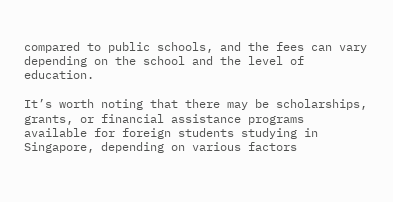compared to public schools, and the fees can vary depending on the school and the level of education.

It’s worth noting that there may be scholarships, grants, or financial assistance programs available for foreign students studying in Singapore, depending on various factors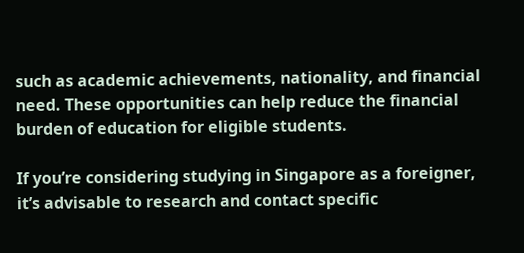such as academic achievements, nationality, and financial need. These opportunities can help reduce the financial burden of education for eligible students.

If you’re considering studying in Singapore as a foreigner, it’s advisable to research and contact specific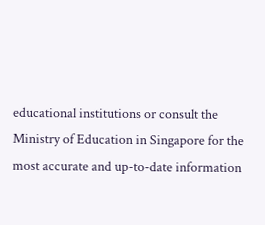educational institutions or consult the Ministry of Education in Singapore for the most accurate and up-to-date information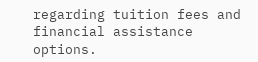regarding tuition fees and financial assistance options.